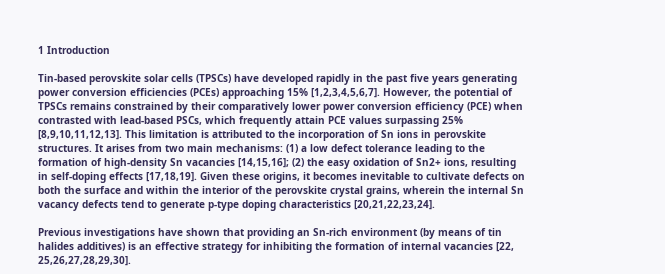1 Introduction

Tin-based perovskite solar cells (TPSCs) have developed rapidly in the past five years generating power conversion efficiencies (PCEs) approaching 15% [1,2,3,4,5,6,7]. However, the potential of TPSCs remains constrained by their comparatively lower power conversion efficiency (PCE) when contrasted with lead-based PSCs, which frequently attain PCE values surpassing 25% [8,9,10,11,12,13]. This limitation is attributed to the incorporation of Sn ions in perovskite structures. It arises from two main mechanisms: (1) a low defect tolerance leading to the formation of high-density Sn vacancies [14,15,16]; (2) the easy oxidation of Sn2+ ions, resulting in self-doping effects [17,18,19]. Given these origins, it becomes inevitable to cultivate defects on both the surface and within the interior of the perovskite crystal grains, wherein the internal Sn vacancy defects tend to generate p-type doping characteristics [20,21,22,23,24].

Previous investigations have shown that providing an Sn-rich environment (by means of tin halides additives) is an effective strategy for inhibiting the formation of internal vacancies [22, 25,26,27,28,29,30].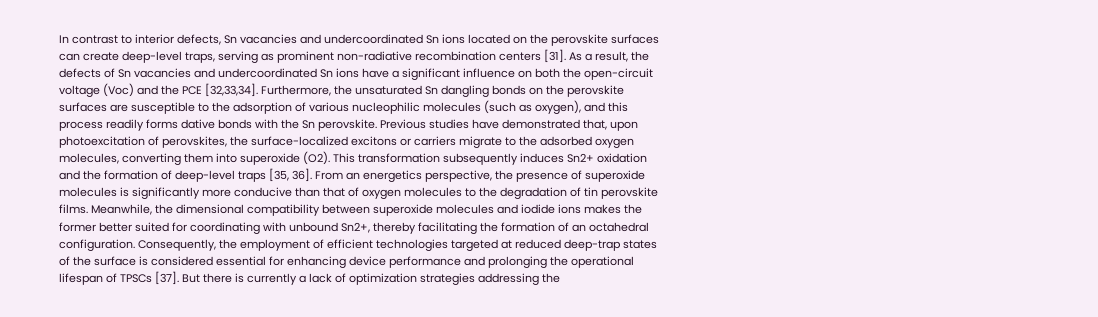In contrast to interior defects, Sn vacancies and undercoordinated Sn ions located on the perovskite surfaces can create deep-level traps, serving as prominent non-radiative recombination centers [31]. As a result, the defects of Sn vacancies and undercoordinated Sn ions have a significant influence on both the open-circuit voltage (Voc) and the PCE [32,33,34]. Furthermore, the unsaturated Sn dangling bonds on the perovskite surfaces are susceptible to the adsorption of various nucleophilic molecules (such as oxygen), and this process readily forms dative bonds with the Sn perovskite. Previous studies have demonstrated that, upon photoexcitation of perovskites, the surface-localized excitons or carriers migrate to the adsorbed oxygen molecules, converting them into superoxide (O2). This transformation subsequently induces Sn2+ oxidation and the formation of deep-level traps [35, 36]. From an energetics perspective, the presence of superoxide molecules is significantly more conducive than that of oxygen molecules to the degradation of tin perovskite films. Meanwhile, the dimensional compatibility between superoxide molecules and iodide ions makes the former better suited for coordinating with unbound Sn2+, thereby facilitating the formation of an octahedral configuration. Consequently, the employment of efficient technologies targeted at reduced deep-trap states of the surface is considered essential for enhancing device performance and prolonging the operational lifespan of TPSCs [37]. But there is currently a lack of optimization strategies addressing the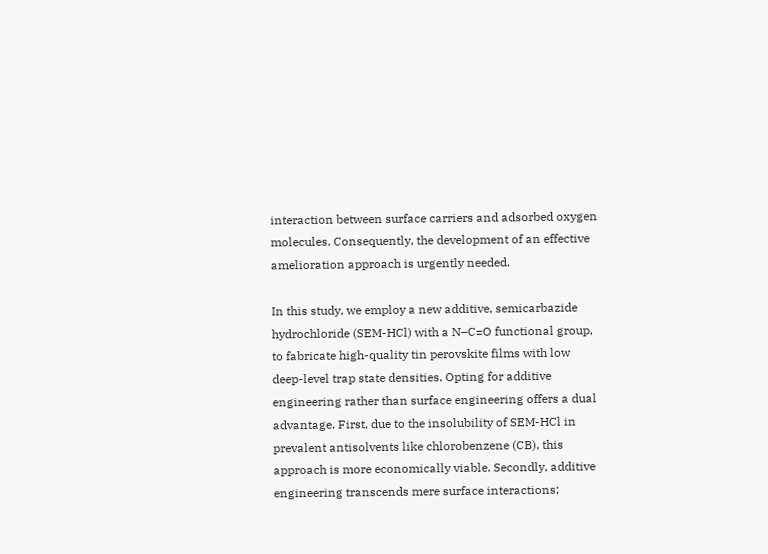interaction between surface carriers and adsorbed oxygen molecules. Consequently, the development of an effective amelioration approach is urgently needed.

In this study, we employ a new additive, semicarbazide hydrochloride (SEM-HCl) with a N–C=O functional group, to fabricate high-quality tin perovskite films with low deep-level trap state densities. Opting for additive engineering rather than surface engineering offers a dual advantage. First, due to the insolubility of SEM-HCl in prevalent antisolvents like chlorobenzene (CB), this approach is more economically viable. Secondly, additive engineering transcends mere surface interactions;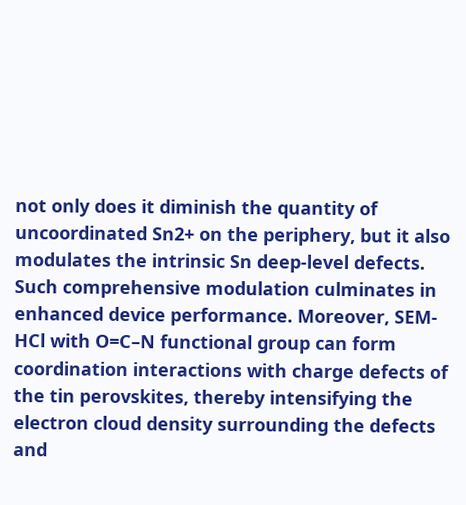not only does it diminish the quantity of uncoordinated Sn2+ on the periphery, but it also modulates the intrinsic Sn deep-level defects. Such comprehensive modulation culminates in enhanced device performance. Moreover, SEM-HCl with O=C–N functional group can form coordination interactions with charge defects of the tin perovskites, thereby intensifying the electron cloud density surrounding the defects and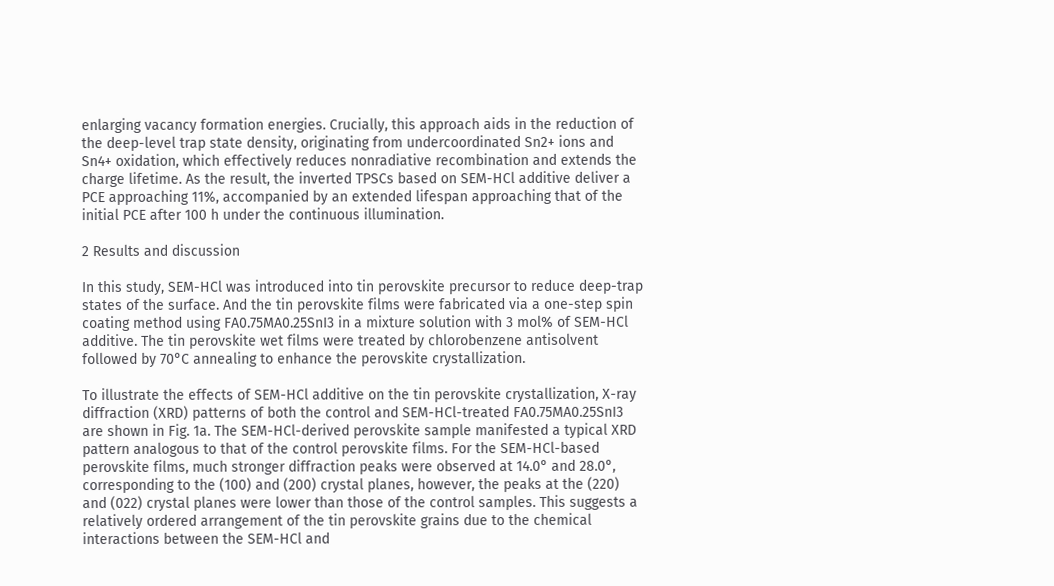enlarging vacancy formation energies. Crucially, this approach aids in the reduction of the deep-level trap state density, originating from undercoordinated Sn2+ ions and Sn4+ oxidation, which effectively reduces nonradiative recombination and extends the charge lifetime. As the result, the inverted TPSCs based on SEM-HCl additive deliver a PCE approaching 11%, accompanied by an extended lifespan approaching that of the initial PCE after 100 h under the continuous illumination.

2 Results and discussion

In this study, SEM-HCl was introduced into tin perovskite precursor to reduce deep-trap states of the surface. And the tin perovskite films were fabricated via a one-step spin coating method using FA0.75MA0.25SnI3 in a mixture solution with 3 mol% of SEM-HCl additive. The tin perovskite wet films were treated by chlorobenzene antisolvent followed by 70°C annealing to enhance the perovskite crystallization.

To illustrate the effects of SEM-HCl additive on the tin perovskite crystallization, X-ray diffraction (XRD) patterns of both the control and SEM-HCl-treated FA0.75MA0.25SnI3 are shown in Fig. 1a. The SEM-HCl-derived perovskite sample manifested a typical XRD pattern analogous to that of the control perovskite films. For the SEM-HCl-based perovskite films, much stronger diffraction peaks were observed at 14.0° and 28.0°, corresponding to the (100) and (200) crystal planes, however, the peaks at the (220) and (022) crystal planes were lower than those of the control samples. This suggests a relatively ordered arrangement of the tin perovskite grains due to the chemical interactions between the SEM-HCl and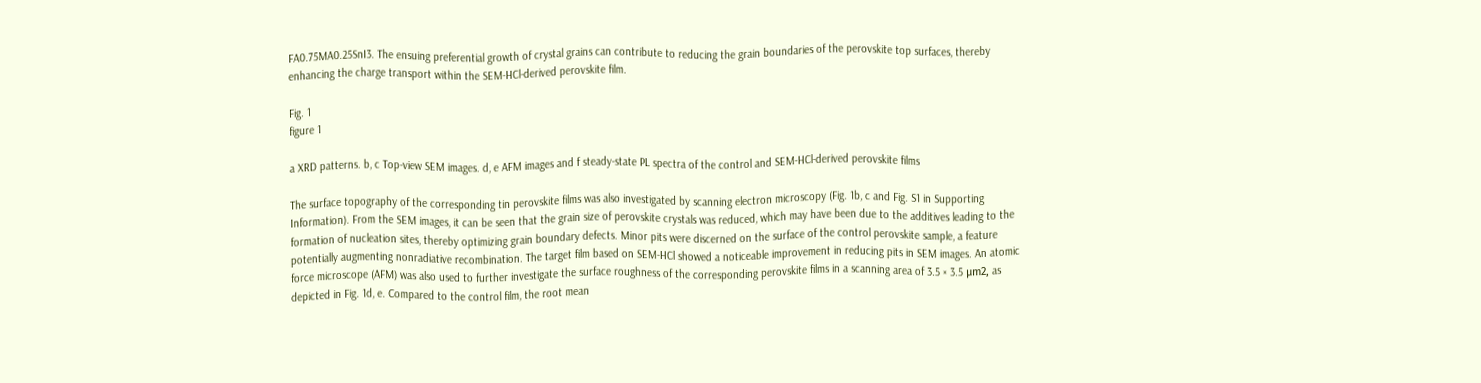FA0.75MA0.25SnI3. The ensuing preferential growth of crystal grains can contribute to reducing the grain boundaries of the perovskite top surfaces, thereby enhancing the charge transport within the SEM-HCl-derived perovskite film.

Fig. 1
figure 1

a XRD patterns. b, c Top-view SEM images. d, e AFM images and f steady-state PL spectra of the control and SEM-HCl-derived perovskite films

The surface topography of the corresponding tin perovskite films was also investigated by scanning electron microscopy (Fig. 1b, c and Fig. S1 in Supporting Information). From the SEM images, it can be seen that the grain size of perovskite crystals was reduced, which may have been due to the additives leading to the formation of nucleation sites, thereby optimizing grain boundary defects. Minor pits were discerned on the surface of the control perovskite sample, a feature potentially augmenting nonradiative recombination. The target film based on SEM-HCl showed a noticeable improvement in reducing pits in SEM images. An atomic force microscope (AFM) was also used to further investigate the surface roughness of the corresponding perovskite films in a scanning area of 3.5 × 3.5 μm2, as depicted in Fig. 1d, e. Compared to the control film, the root mean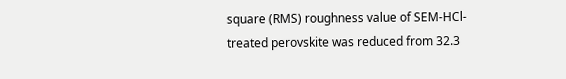square (RMS) roughness value of SEM-HCl-treated perovskite was reduced from 32.3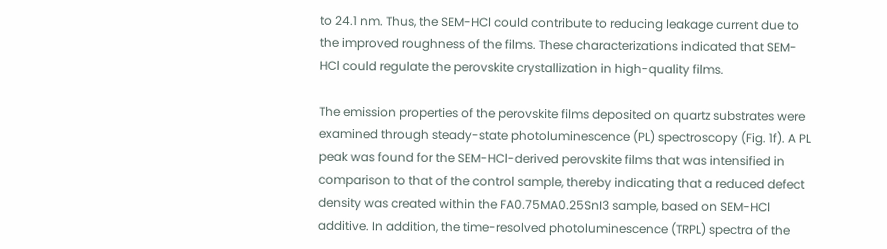to 24.1 nm. Thus, the SEM-HCl could contribute to reducing leakage current due to the improved roughness of the films. These characterizations indicated that SEM-HCl could regulate the perovskite crystallization in high-quality films.

The emission properties of the perovskite films deposited on quartz substrates were examined through steady-state photoluminescence (PL) spectroscopy (Fig. 1f). A PL peak was found for the SEM-HCl-derived perovskite films that was intensified in comparison to that of the control sample, thereby indicating that a reduced defect density was created within the FA0.75MA0.25SnI3 sample, based on SEM-HCl additive. In addition, the time-resolved photoluminescence (TRPL) spectra of the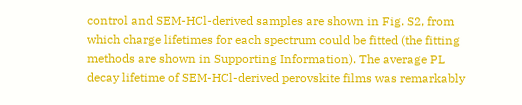control and SEM-HCl-derived samples are shown in Fig. S2, from which charge lifetimes for each spectrum could be fitted (the fitting methods are shown in Supporting Information). The average PL decay lifetime of SEM-HCl-derived perovskite films was remarkably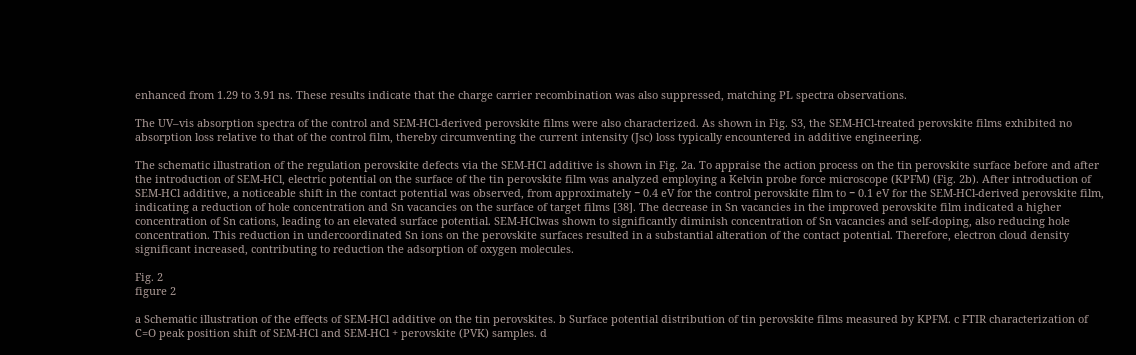enhanced from 1.29 to 3.91 ns. These results indicate that the charge carrier recombination was also suppressed, matching PL spectra observations.

The UV–vis absorption spectra of the control and SEM-HCl-derived perovskite films were also characterized. As shown in Fig. S3, the SEM-HCl-treated perovskite films exhibited no absorption loss relative to that of the control film, thereby circumventing the current intensity (Jsc) loss typically encountered in additive engineering.

The schematic illustration of the regulation perovskite defects via the SEM-HCl additive is shown in Fig. 2a. To appraise the action process on the tin perovskite surface before and after the introduction of SEM-HCl, electric potential on the surface of the tin perovskite film was analyzed employing a Kelvin probe force microscope (KPFM) (Fig. 2b). After introduction of SEM-HCl additive, a noticeable shift in the contact potential was observed, from approximately − 0.4 eV for the control perovskite film to − 0.1 eV for the SEM-HCl-derived perovskite film, indicating a reduction of hole concentration and Sn vacancies on the surface of target films [38]. The decrease in Sn vacancies in the improved perovskite film indicated a higher concentration of Sn cations, leading to an elevated surface potential. SEM-HClwas shown to significantly diminish concentration of Sn vacancies and self-doping, also reducing hole concentration. This reduction in undercoordinated Sn ions on the perovskite surfaces resulted in a substantial alteration of the contact potential. Therefore, electron cloud density significant increased, contributing to reduction the adsorption of oxygen molecules.

Fig. 2
figure 2

a Schematic illustration of the effects of SEM-HCl additive on the tin perovskites. b Surface potential distribution of tin perovskite films measured by KPFM. c FTIR characterization of C=O peak position shift of SEM-HCl and SEM-HCl + perovskite (PVK) samples. d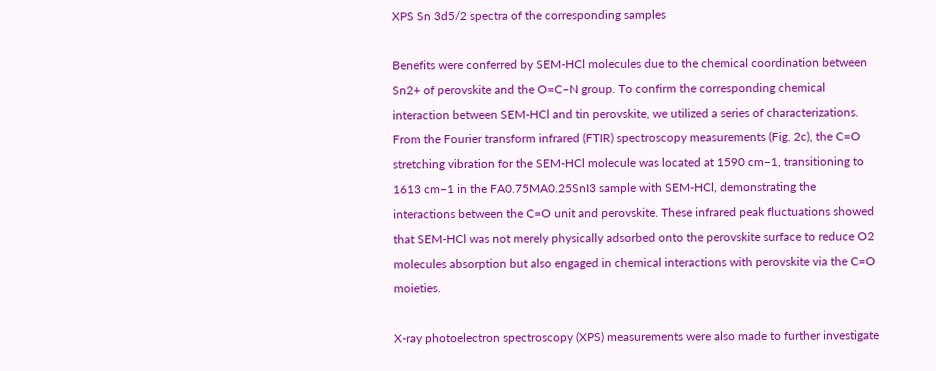XPS Sn 3d5/2 spectra of the corresponding samples

Benefits were conferred by SEM-HCl molecules due to the chemical coordination between Sn2+ of perovskite and the O=C–N group. To confirm the corresponding chemical interaction between SEM-HCl and tin perovskite, we utilized a series of characterizations. From the Fourier transform infrared (FTIR) spectroscopy measurements (Fig. 2c), the C=O stretching vibration for the SEM-HCl molecule was located at 1590 cm−1, transitioning to 1613 cm−1 in the FA0.75MA0.25SnI3 sample with SEM-HCl, demonstrating the interactions between the C=O unit and perovskite. These infrared peak fluctuations showed that SEM-HCl was not merely physically adsorbed onto the perovskite surface to reduce O2 molecules absorption but also engaged in chemical interactions with perovskite via the C=O moieties.

X-ray photoelectron spectroscopy (XPS) measurements were also made to further investigate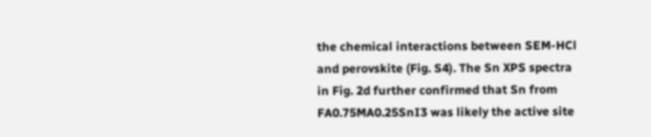the chemical interactions between SEM-HCl and perovskite (Fig. S4). The Sn XPS spectra in Fig. 2d further confirmed that Sn from FA0.75MA0.25SnI3 was likely the active site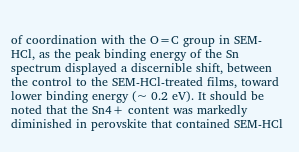of coordination with the O=C group in SEM-HCl, as the peak binding energy of the Sn spectrum displayed a discernible shift, between the control to the SEM-HCl-treated films, toward lower binding energy (~ 0.2 eV). It should be noted that the Sn4+ content was markedly diminished in perovskite that contained SEM-HCl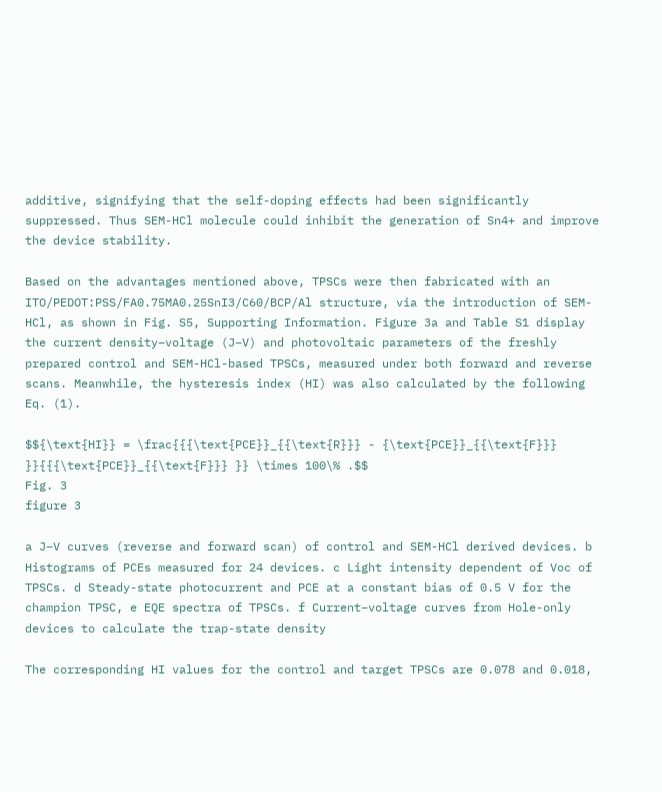additive, signifying that the self-doping effects had been significantly suppressed. Thus SEM-HCl molecule could inhibit the generation of Sn4+ and improve the device stability.

Based on the advantages mentioned above, TPSCs were then fabricated with an ITO/PEDOT:PSS/FA0.75MA0.25SnI3/C60/BCP/Al structure, via the introduction of SEM-HCl, as shown in Fig. S5, Supporting Information. Figure 3a and Table S1 display the current density–voltage (J–V) and photovoltaic parameters of the freshly prepared control and SEM-HCl-based TPSCs, measured under both forward and reverse scans. Meanwhile, the hysteresis index (HI) was also calculated by the following Eq. (1).

$${\text{HI}} = \frac{{{\text{PCE}}_{{\text{R}}} - {\text{PCE}}_{{\text{F}}} }}{{{\text{PCE}}_{{\text{F}}} }} \times 100\% .$$
Fig. 3
figure 3

a J–V curves (reverse and forward scan) of control and SEM-HCl derived devices. b Histograms of PCEs measured for 24 devices. c Light intensity dependent of Voc of TPSCs. d Steady-state photocurrent and PCE at a constant bias of 0.5 V for the champion TPSC, e EQE spectra of TPSCs. f Current–voltage curves from Hole-only devices to calculate the trap-state density

The corresponding HI values for the control and target TPSCs are 0.078 and 0.018,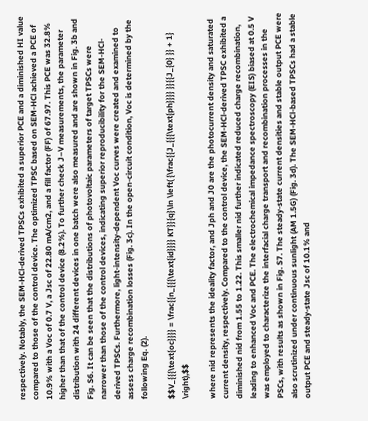respectively. Notably, the SEM-HCl-derived TPSCs exhibited a superior PCE and a diminished HI value compared to those of the control device. The optimized TPSC based on SEM-HCl achieved a PCE of 10.9% with a Voc of 0.7 V, a Jsc of 22.80 mA/cm2, and a fill factor (FF) of 67.97. This PCE was 32.8% higher than that of the control device (8.2%). To further check J–V measurements, the parameter distribution with 24 different devices in one batch were also measured and are shown in Fig. 3b and Fig. S6. It can be seen that the distributions of photovoltaic parameters of target TPSCs were narrower than those of the control devices, indicating superior reproducibility for the SEM-HCl-derived TPSCs. Furthermore, light-intensity-dependent Voc curves were created and examined to assess charge recombination losses (Fig. 3c). In the open-circuit condition, Voc is determined by the following Eq. (2).

$$V_{{{\text{oc}}}} = \frac{{n_{{{\text{id}}}} KT}}{q}\ln \left( {\frac{{J_{{{\text{ph}}}} }}{{J_{0} }} + 1} \right),$$

where nid represents the ideality factor, and Jph and J0 are the photocurrent density and saturated current density, respectively. Compared to the control device, the SEM-HCl-derived TPSC exhibited a diminished nid from 1.55 to 1.22. This smaller nid further indicated reduced charge recombination, leading to enhanced Voc and PCE. The electrochemical impedance spectroscopy (EIS) biased at 0.5 V was employed to characterize the interfacial charge transport and recombination processes in the PSCs, with results as shown in Fig. S7. The steady-state current densities and stable output PCE were also scrutinized under continuous sunlight (AM 1.5G) (Fig. 3d). The SEM-HCl-based TPSCs had a stable output PCE and steady-state Jsc of 10.1% and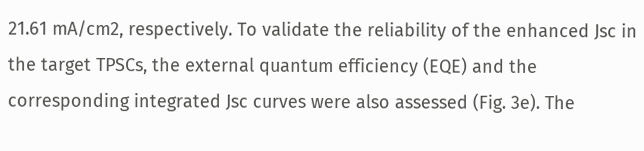21.61 mA/cm2, respectively. To validate the reliability of the enhanced Jsc in the target TPSCs, the external quantum efficiency (EQE) and the corresponding integrated Jsc curves were also assessed (Fig. 3e). The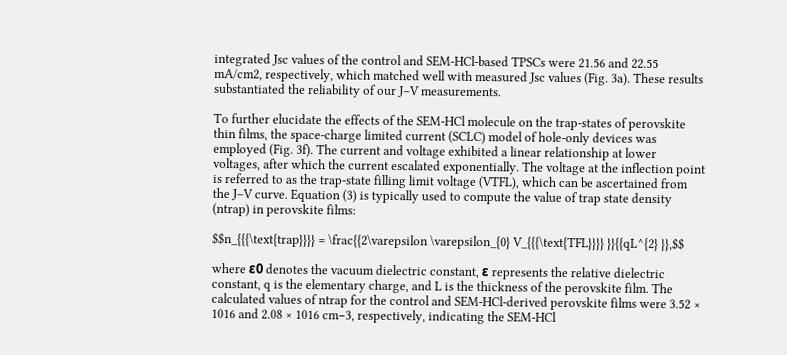integrated Jsc values of the control and SEM-HCl-based TPSCs were 21.56 and 22.55 mA/cm2, respectively, which matched well with measured Jsc values (Fig. 3a). These results substantiated the reliability of our J–V measurements.

To further elucidate the effects of the SEM-HCl molecule on the trap-states of perovskite thin films, the space-charge limited current (SCLC) model of hole-only devices was employed (Fig. 3f). The current and voltage exhibited a linear relationship at lower voltages, after which the current escalated exponentially. The voltage at the inflection point is referred to as the trap-state filling limit voltage (VTFL), which can be ascertained from the J–V curve. Equation (3) is typically used to compute the value of trap state density (ntrap) in perovskite films:

$$n_{{{\text{trap}}}} = \frac{{2\varepsilon \varepsilon_{0} V_{{{\text{TFL}}}} }}{{qL^{2} }},$$

where ε0 denotes the vacuum dielectric constant, ε represents the relative dielectric constant, q is the elementary charge, and L is the thickness of the perovskite film. The calculated values of ntrap for the control and SEM-HCl-derived perovskite films were 3.52 × 1016 and 2.08 × 1016 cm−3, respectively, indicating the SEM-HCl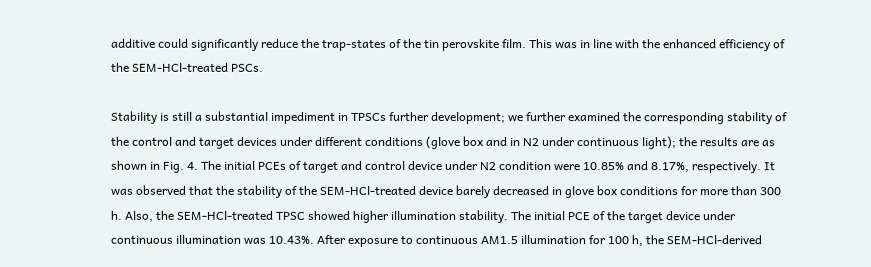additive could significantly reduce the trap-states of the tin perovskite film. This was in line with the enhanced efficiency of the SEM-HCl-treated PSCs.

Stability is still a substantial impediment in TPSCs further development; we further examined the corresponding stability of the control and target devices under different conditions (glove box and in N2 under continuous light); the results are as shown in Fig. 4. The initial PCEs of target and control device under N2 condition were 10.85% and 8.17%, respectively. It was observed that the stability of the SEM-HCl-treated device barely decreased in glove box conditions for more than 300 h. Also, the SEM-HCl-treated TPSC showed higher illumination stability. The initial PCE of the target device under continuous illumination was 10.43%. After exposure to continuous AM1.5 illumination for 100 h, the SEM-HCl-derived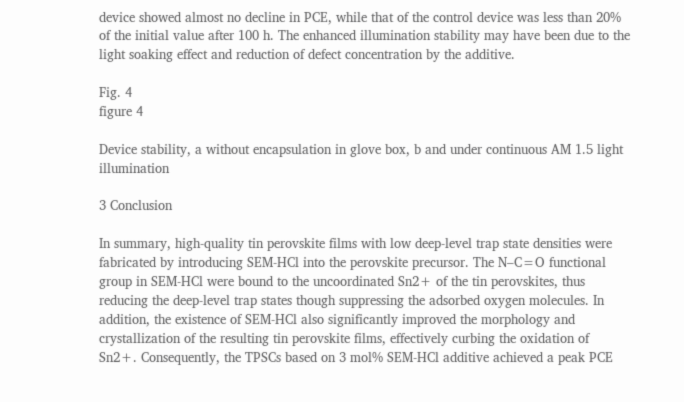device showed almost no decline in PCE, while that of the control device was less than 20% of the initial value after 100 h. The enhanced illumination stability may have been due to the light soaking effect and reduction of defect concentration by the additive.

Fig. 4
figure 4

Device stability, a without encapsulation in glove box, b and under continuous AM 1.5 light illumination

3 Conclusion

In summary, high-quality tin perovskite films with low deep-level trap state densities were fabricated by introducing SEM-HCl into the perovskite precursor. The N–C=O functional group in SEM-HCl were bound to the uncoordinated Sn2+ of the tin perovskites, thus reducing the deep-level trap states though suppressing the adsorbed oxygen molecules. In addition, the existence of SEM-HCl also significantly improved the morphology and crystallization of the resulting tin perovskite films, effectively curbing the oxidation of Sn2+. Consequently, the TPSCs based on 3 mol% SEM-HCl additive achieved a peak PCE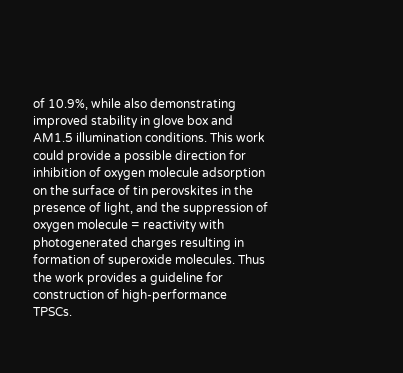of 10.9%, while also demonstrating improved stability in glove box and AM1.5 illumination conditions. This work could provide a possible direction for inhibition of oxygen molecule adsorption on the surface of tin perovskites in the presence of light, and the suppression of oxygen molecule = reactivity with photogenerated charges resulting in formation of superoxide molecules. Thus the work provides a guideline for construction of high-performance TPSCs.